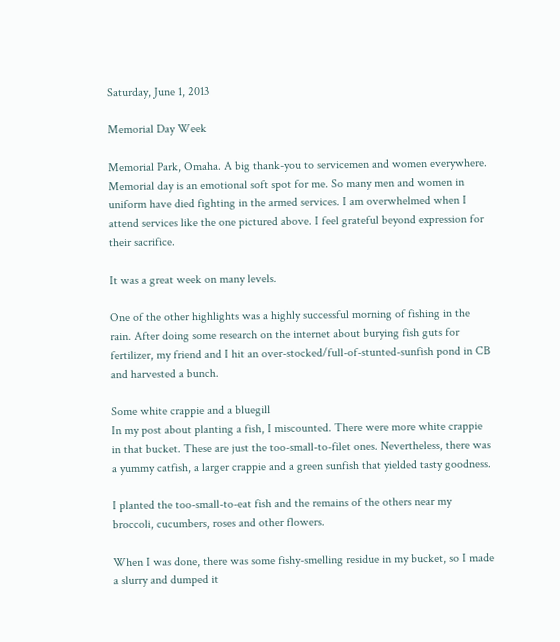Saturday, June 1, 2013

Memorial Day Week

Memorial Park, Omaha. A big thank-you to servicemen and women everywhere.
Memorial day is an emotional soft spot for me. So many men and women in uniform have died fighting in the armed services. I am overwhelmed when I attend services like the one pictured above. I feel grateful beyond expression for their sacrifice.

It was a great week on many levels.

One of the other highlights was a highly successful morning of fishing in the rain. After doing some research on the internet about burying fish guts for fertilizer, my friend and I hit an over-stocked/full-of-stunted-sunfish pond in CB and harvested a bunch.

Some white crappie and a bluegill
In my post about planting a fish, I miscounted. There were more white crappie in that bucket. These are just the too-small-to-filet ones. Nevertheless, there was a yummy catfish, a larger crappie and a green sunfish that yielded tasty goodness.

I planted the too-small-to-eat fish and the remains of the others near my broccoli, cucumbers, roses and other flowers.

When I was done, there was some fishy-smelling residue in my bucket, so I made a slurry and dumped it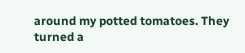around my potted tomatoes. They turned a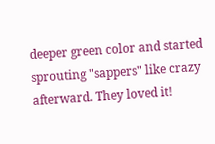deeper green color and started sprouting "sappers" like crazy afterward. They loved it!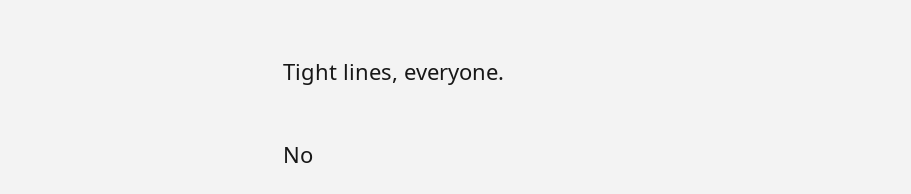Tight lines, everyone.

No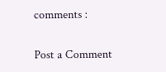comments :

Post a Comment